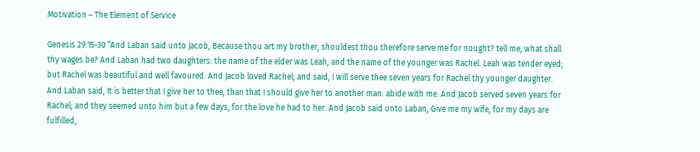Motivation – The Element of Service

Genesis 29:15-30 “And Laban said unto Jacob, Because thou art my brother, shouldest thou therefore serve me for nought? tell me, what shall thy wages be? And Laban had two daughters: the name of the elder was Leah, and the name of the younger was Rachel. Leah was tender eyed; but Rachel was beautiful and well favoured. And Jacob loved Rachel; and said, I will serve thee seven years for Rachel thy younger daughter. And Laban said, It is better that I give her to thee, than that I should give her to another man: abide with me. And Jacob served seven years for Rachel; and they seemed unto him but a few days, for the love he had to her. And Jacob said unto Laban, Give me my wife, for my days are fulfilled,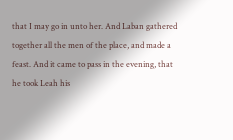that I may go in unto her. And Laban gathered together all the men of the place, and made a feast. And it came to pass in the evening, that he took Leah his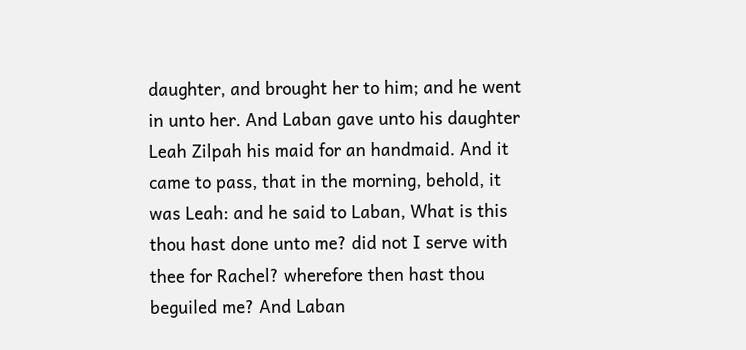daughter, and brought her to him; and he went in unto her. And Laban gave unto his daughter Leah Zilpah his maid for an handmaid. And it came to pass, that in the morning, behold, it was Leah: and he said to Laban, What is this thou hast done unto me? did not I serve with thee for Rachel? wherefore then hast thou beguiled me? And Laban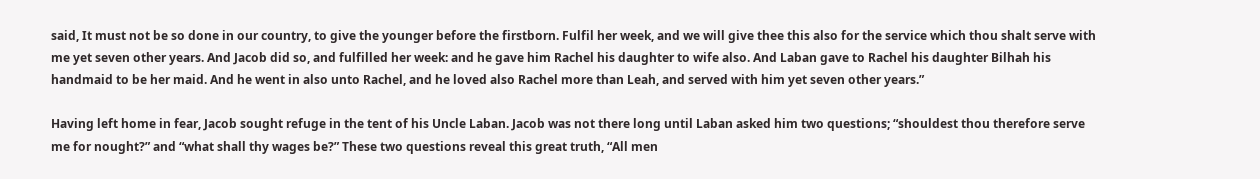said, It must not be so done in our country, to give the younger before the firstborn. Fulfil her week, and we will give thee this also for the service which thou shalt serve with me yet seven other years. And Jacob did so, and fulfilled her week: and he gave him Rachel his daughter to wife also. And Laban gave to Rachel his daughter Bilhah his handmaid to be her maid. And he went in also unto Rachel, and he loved also Rachel more than Leah, and served with him yet seven other years.”

Having left home in fear, Jacob sought refuge in the tent of his Uncle Laban. Jacob was not there long until Laban asked him two questions; “shouldest thou therefore serve me for nought?” and “what shall thy wages be?” These two questions reveal this great truth, “All men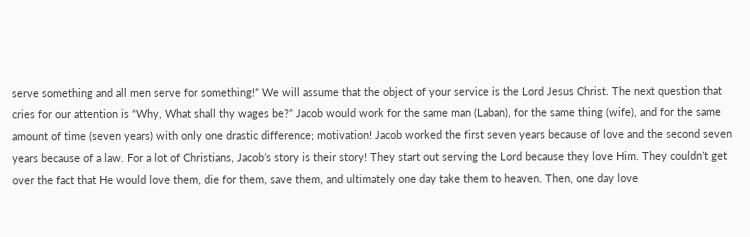serve something and all men serve for something!” We will assume that the object of your service is the Lord Jesus Christ. The next question that cries for our attention is “Why, What shall thy wages be?” Jacob would work for the same man (Laban), for the same thing (wife), and for the same amount of time (seven years) with only one drastic difference; motivation! Jacob worked the first seven years because of love and the second seven years because of a law. For a lot of Christians, Jacob’s story is their story! They start out serving the Lord because they love Him. They couldn’t get over the fact that He would love them, die for them, save them, and ultimately one day take them to heaven. Then, one day love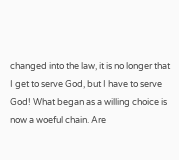changed into the law, it is no longer that I get to serve God, but I have to serve God! What began as a willing choice is now a woeful chain. Are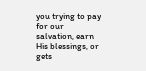you trying to pay for our salvation, earn His blessings, or gets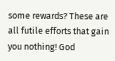some rewards? These are all futile efforts that gain you nothing! God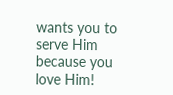wants you to serve Him because you love Him!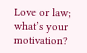Love or law; what’s your motivation?